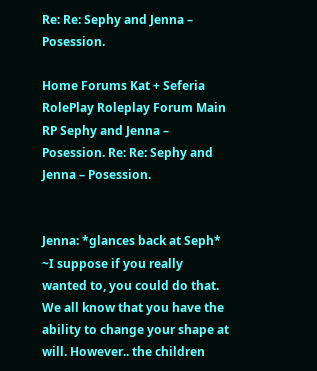Re: Re: Sephy and Jenna – Posession.

Home Forums Kat + Seferia RolePlay Roleplay Forum Main RP Sephy and Jenna – Posession. Re: Re: Sephy and Jenna – Posession.


Jenna: *glances back at Seph* ~I suppose if you really wanted to, you could do that. We all know that you have the ability to change your shape at will. However.. the children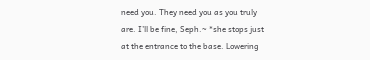need you. They need you as you truly are. I’ll be fine, Seph.~ *she stops just at the entrance to the base. Lowering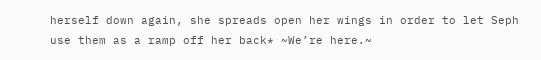herself down again, she spreads open her wings in order to let Seph use them as a ramp off her back* ~We’re here.~